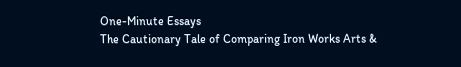One-Minute Essays
The Cautionary Tale of Comparing Iron Works Arts &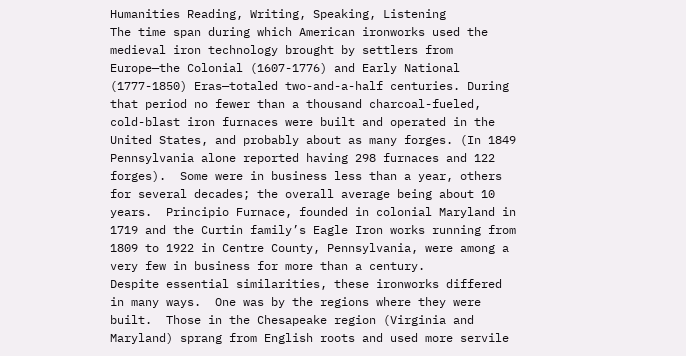Humanities Reading, Writing, Speaking, Listening
The time span during which American ironworks used the medieval iron technology brought by settlers from Europe—the Colonial (1607-1776) and Early National (1777-1850) Eras—totaled two-and-a-half centuries. During that period no fewer than a thousand charcoal-fueled, cold-blast iron furnaces were built and operated in the United States, and probably about as many forges. (In 1849 Pennsylvania alone reported having 298 furnaces and 122 forges).  Some were in business less than a year, others for several decades; the overall average being about 10 years.  Principio Furnace, founded in colonial Maryland in 1719 and the Curtin family’s Eagle Iron works running from 1809 to 1922 in Centre County, Pennsylvania, were among a very few in business for more than a century.
Despite essential similarities, these ironworks differed in many ways.  One was by the regions where they were built.  Those in the Chesapeake region (Virginia and Maryland) sprang from English roots and used more servile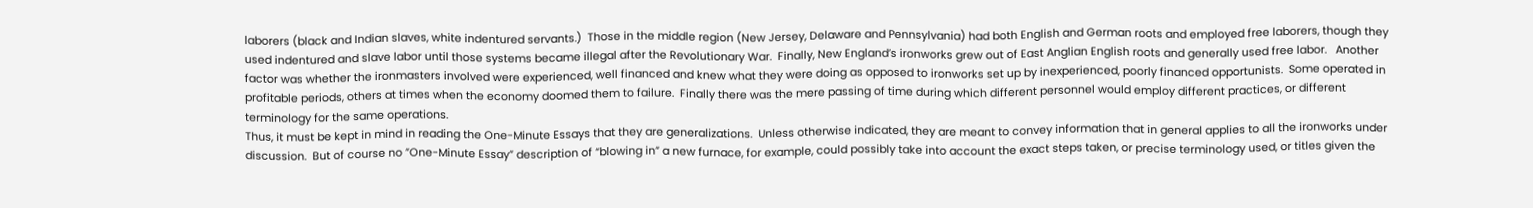laborers (black and Indian slaves, white indentured servants.)  Those in the middle region (New Jersey, Delaware and Pennsylvania) had both English and German roots and employed free laborers, though they used indentured and slave labor until those systems became illegal after the Revolutionary War.  Finally, New England’s ironworks grew out of East Anglian English roots and generally used free labor.   Another factor was whether the ironmasters involved were experienced, well financed and knew what they were doing as opposed to ironworks set up by inexperienced, poorly financed opportunists.  Some operated in profitable periods, others at times when the economy doomed them to failure.  Finally there was the mere passing of time during which different personnel would employ different practices, or different terminology for the same operations.
Thus, it must be kept in mind in reading the One-Minute Essays that they are generalizations.  Unless otherwise indicated, they are meant to convey information that in general applies to all the ironworks under discussion.  But of course no ”One-Minute Essay” description of “blowing in” a new furnace, for example, could possibly take into account the exact steps taken, or precise terminology used, or titles given the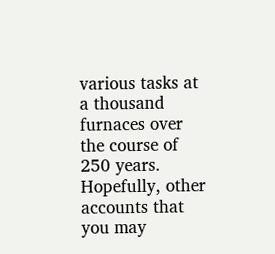various tasks at a thousand furnaces over the course of 250 years.  Hopefully, other accounts that you may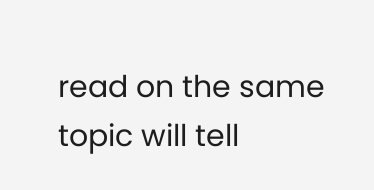read on the same topic will tell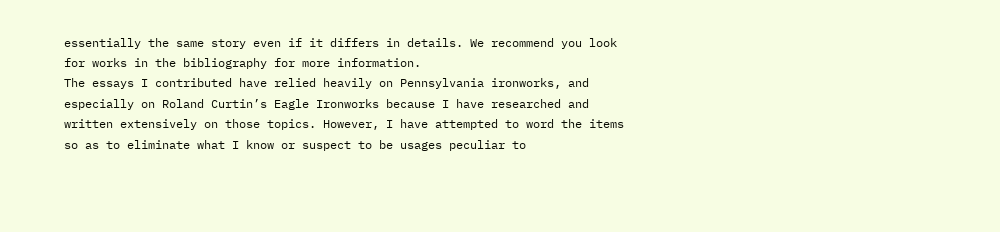essentially the same story even if it differs in details. We recommend you look for works in the bibliography for more information.
The essays I contributed have relied heavily on Pennsylvania ironworks, and especially on Roland Curtin’s Eagle Ironworks because I have researched and written extensively on those topics. However, I have attempted to word the items so as to eliminate what I know or suspect to be usages peculiar to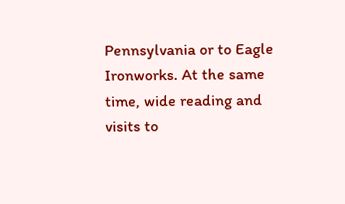Pennsylvania or to Eagle Ironworks. At the same time, wide reading and visits to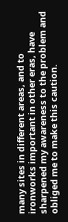many sites in different areas, and to ironworks important in other eras, have sharpened my awareness to the problem and obliged me to make this caution.